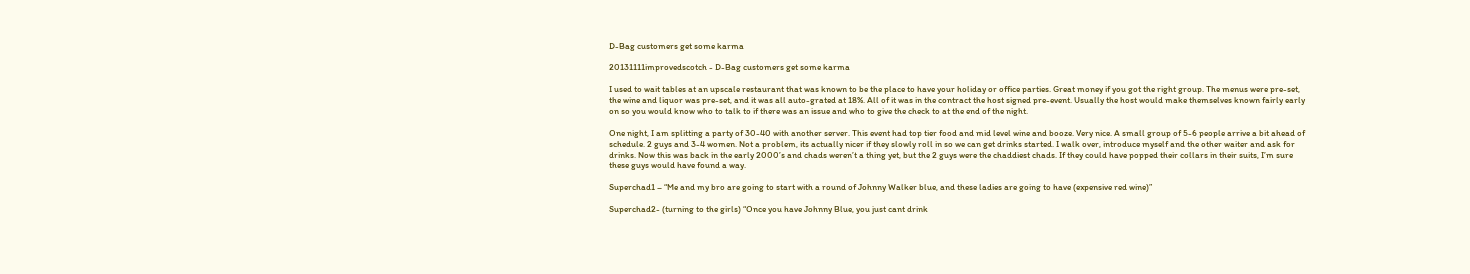D-Bag customers get some karma

20131111improvedscotch - D-Bag customers get some karma

I used to wait tables at an upscale restaurant that was known to be the place to have your holiday or office parties. Great money if you got the right group. The menus were pre-set, the wine and liquor was pre-set, and it was all auto-grated at 18%. All of it was in the contract the host signed pre-event. Usually the host would make themselves known fairly early on so you would know who to talk to if there was an issue and who to give the check to at the end of the night.

One night, I am splitting a party of 30-40 with another server. This event had top tier food and mid level wine and booze. Very nice. A small group of 5-6 people arrive a bit ahead of schedule. 2 guys and 3-4 women. Not a problem, its actually nicer if they slowly roll in so we can get drinks started. I walk over, introduce myself and the other waiter and ask for drinks. Now this was back in the early 2000’s and chads weren’t a thing yet, but the 2 guys were the chaddiest chads. If they could have popped their collars in their suits, I’m sure these guys would have found a way.

Superchad1 – “Me and my bro are going to start with a round of Johnny Walker blue, and these ladies are going to have (expensive red wine)”

Superchad2- (turning to the girls) “Once you have Johnny Blue, you just cant drink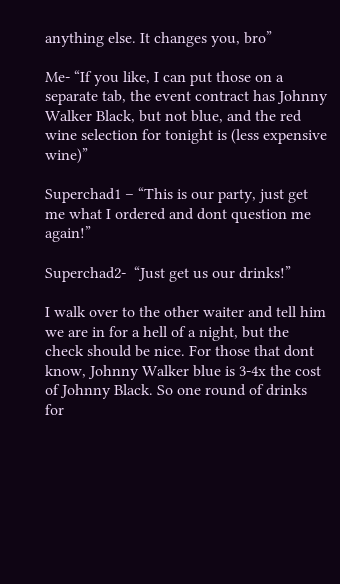anything else. It changes you, bro”

Me- “If you like, I can put those on a separate tab, the event contract has Johnny Walker Black, but not blue, and the red wine selection for tonight is (less expensive wine)”

Superchad1 – “This is our party, just get me what I ordered and dont question me again!”

Superchad2-  “Just get us our drinks!”

I walk over to the other waiter and tell him we are in for a hell of a night, but the check should be nice. For those that dont know, Johnny Walker blue is 3-4x the cost of Johnny Black. So one round of drinks for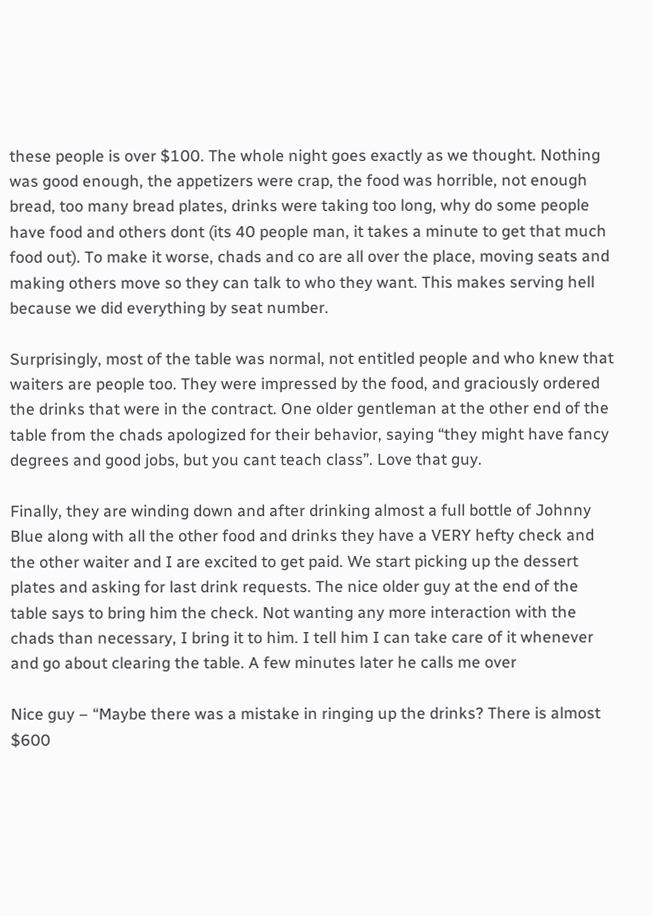these people is over $100. The whole night goes exactly as we thought. Nothing was good enough, the appetizers were crap, the food was horrible, not enough bread, too many bread plates, drinks were taking too long, why do some people have food and others dont (its 40 people man, it takes a minute to get that much food out). To make it worse, chads and co are all over the place, moving seats and making others move so they can talk to who they want. This makes serving hell because we did everything by seat number.

Surprisingly, most of the table was normal, not entitled people and who knew that waiters are people too. They were impressed by the food, and graciously ordered the drinks that were in the contract. One older gentleman at the other end of the table from the chads apologized for their behavior, saying “they might have fancy degrees and good jobs, but you cant teach class”. Love that guy.

Finally, they are winding down and after drinking almost a full bottle of Johnny Blue along with all the other food and drinks they have a VERY hefty check and the other waiter and I are excited to get paid. We start picking up the dessert plates and asking for last drink requests. The nice older guy at the end of the table says to bring him the check. Not wanting any more interaction with the chads than necessary, I bring it to him. I tell him I can take care of it whenever and go about clearing the table. A few minutes later he calls me over

Nice guy – “Maybe there was a mistake in ringing up the drinks? There is almost $600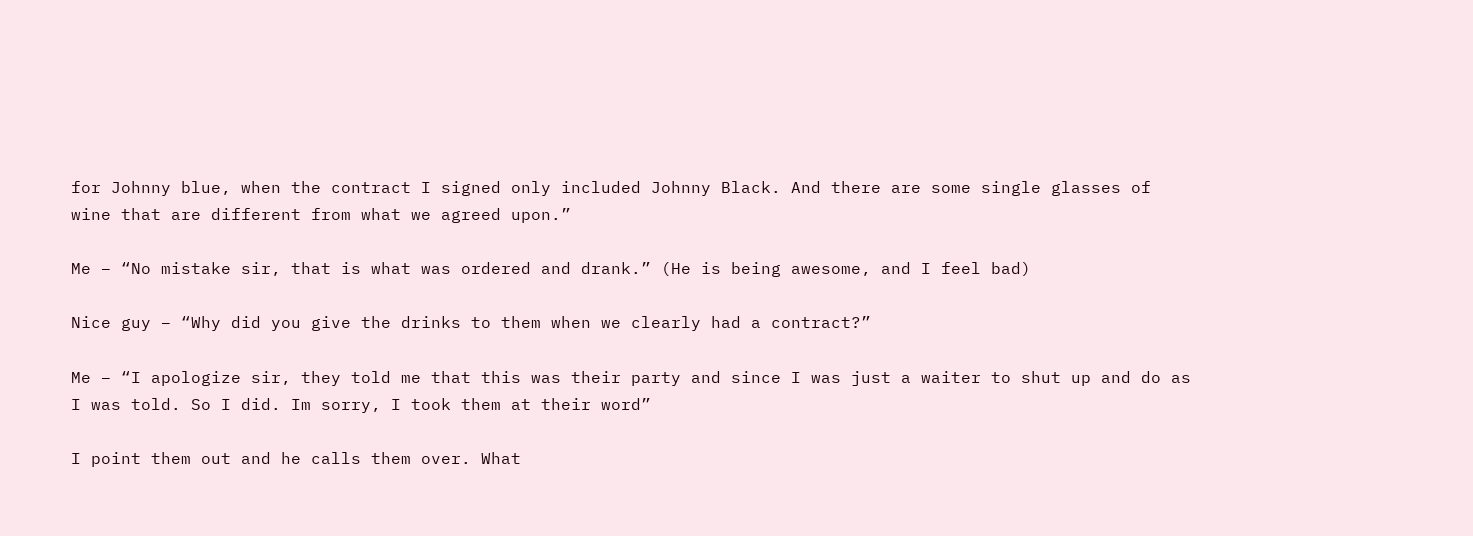for Johnny blue, when the contract I signed only included Johnny Black. And there are some single glasses of wine that are different from what we agreed upon.”

Me – “No mistake sir, that is what was ordered and drank.” (He is being awesome, and I feel bad)

Nice guy – “Why did you give the drinks to them when we clearly had a contract?”

Me – “I apologize sir, they told me that this was their party and since I was just a waiter to shut up and do as I was told. So I did. Im sorry, I took them at their word”

I point them out and he calls them over. What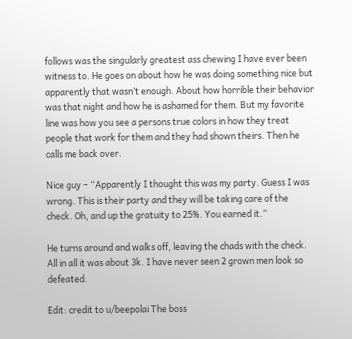follows was the singularly greatest ass chewing I have ever been witness to. He goes on about how he was doing something nice but apparently that wasn’t enough. About how horrible their behavior was that night and how he is ashamed for them. But my favorite line was how you see a persons true colors in how they treat people that work for them and they had shown theirs. Then he calls me back over.

Nice guy – “Apparently I thought this was my party. Guess I was wrong. This is their party and they will be taking care of the check. Oh, and up the gratuity to 25%. You earned it.”

He turns around and walks off, leaving the chads with the check. All in all it was about 3k. I have never seen 2 grown men look so defeated.

Edit: credit to u/beepolai The boss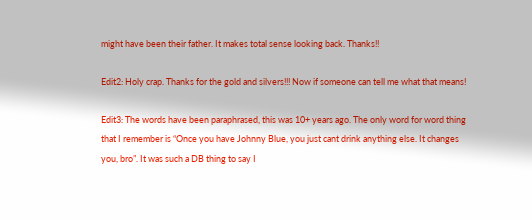might have been their father. It makes total sense looking back. Thanks!!

Edit2: Holy crap. Thanks for the gold and silvers!!! Now if someone can tell me what that means!

Edit3: The words have been paraphrased, this was 10+ years ago. The only word for word thing that I remember is “Once you have Johnny Blue, you just cant drink anything else. It changes you, bro”. It was such a DB thing to say I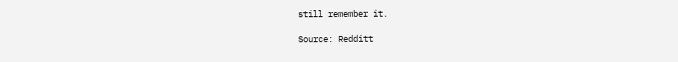still remember it.

Source: Redditt